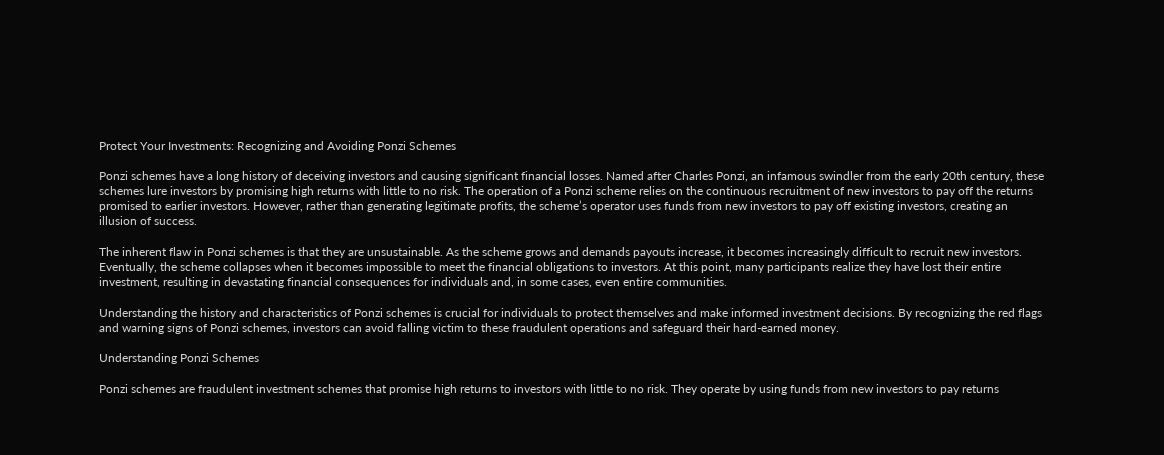Protect Your Investments: Recognizing and Avoiding Ponzi Schemes

Ponzi schemes have a long history of deceiving investors and causing significant financial losses. Named after Charles Ponzi, an infamous swindler from the early 20th century, these schemes lure investors by promising high returns with little to no risk. The operation of a Ponzi scheme relies on the continuous recruitment of new investors to pay off the returns promised to earlier investors. However, rather than generating legitimate profits, the scheme’s operator uses funds from new investors to pay off existing investors, creating an illusion of success.

The inherent flaw in Ponzi schemes is that they are unsustainable. As the scheme grows and demands payouts increase, it becomes increasingly difficult to recruit new investors. Eventually, the scheme collapses when it becomes impossible to meet the financial obligations to investors. At this point, many participants realize they have lost their entire investment, resulting in devastating financial consequences for individuals and, in some cases, even entire communities.

Understanding the history and characteristics of Ponzi schemes is crucial for individuals to protect themselves and make informed investment decisions. By recognizing the red flags and warning signs of Ponzi schemes, investors can avoid falling victim to these fraudulent operations and safeguard their hard-earned money.

Understanding Ponzi Schemes

Ponzi schemes are fraudulent investment schemes that promise high returns to investors with little to no risk. They operate by using funds from new investors to pay returns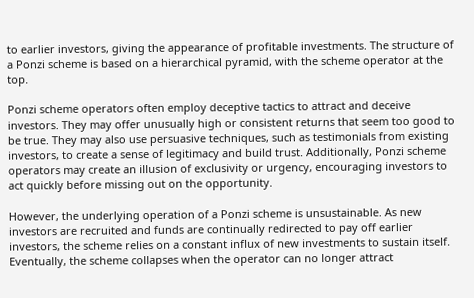to earlier investors, giving the appearance of profitable investments. The structure of a Ponzi scheme is based on a hierarchical pyramid, with the scheme operator at the top.

Ponzi scheme operators often employ deceptive tactics to attract and deceive investors. They may offer unusually high or consistent returns that seem too good to be true. They may also use persuasive techniques, such as testimonials from existing investors, to create a sense of legitimacy and build trust. Additionally, Ponzi scheme operators may create an illusion of exclusivity or urgency, encouraging investors to act quickly before missing out on the opportunity.

However, the underlying operation of a Ponzi scheme is unsustainable. As new investors are recruited and funds are continually redirected to pay off earlier investors, the scheme relies on a constant influx of new investments to sustain itself. Eventually, the scheme collapses when the operator can no longer attract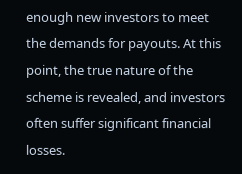enough new investors to meet the demands for payouts. At this point, the true nature of the scheme is revealed, and investors often suffer significant financial losses.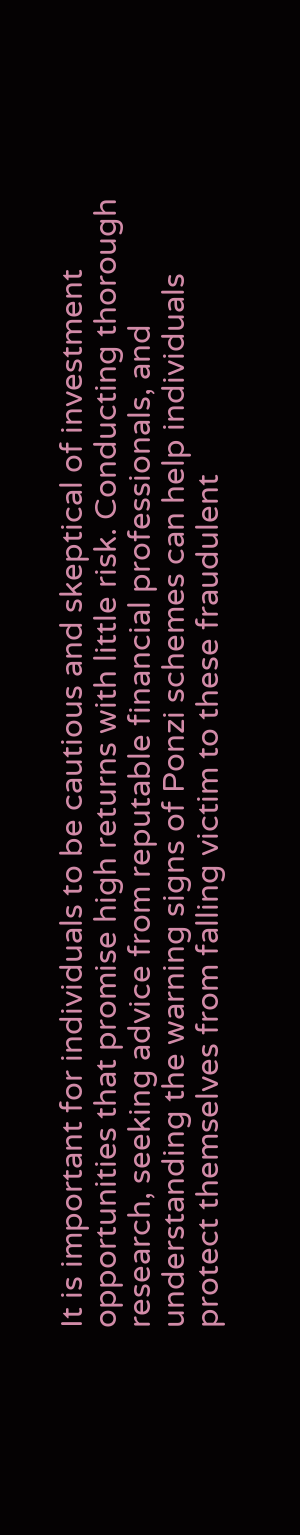It is important for individuals to be cautious and skeptical of investment opportunities that promise high returns with little risk. Conducting thorough research, seeking advice from reputable financial professionals, and understanding the warning signs of Ponzi schemes can help individuals protect themselves from falling victim to these fraudulent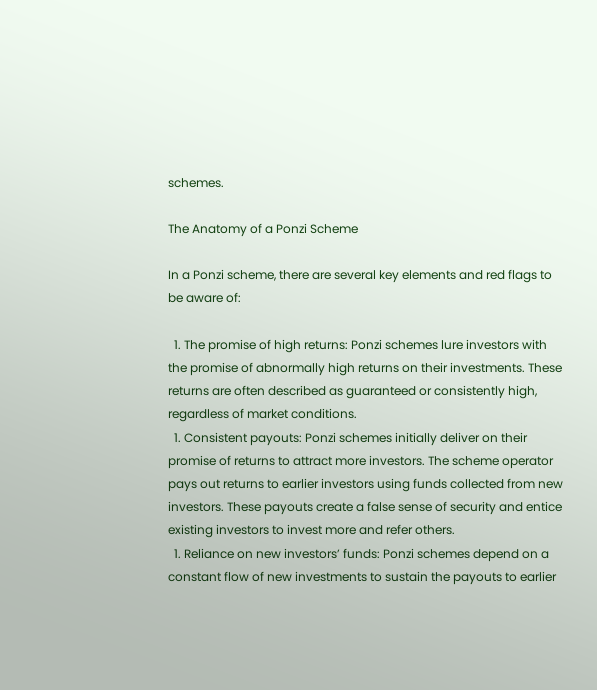schemes.

The Anatomy of a Ponzi Scheme

In a Ponzi scheme, there are several key elements and red flags to be aware of:

  1. The promise of high returns: Ponzi schemes lure investors with the promise of abnormally high returns on their investments. These returns are often described as guaranteed or consistently high, regardless of market conditions.
  1. Consistent payouts: Ponzi schemes initially deliver on their promise of returns to attract more investors. The scheme operator pays out returns to earlier investors using funds collected from new investors. These payouts create a false sense of security and entice existing investors to invest more and refer others.
  1. Reliance on new investors’ funds: Ponzi schemes depend on a constant flow of new investments to sustain the payouts to earlier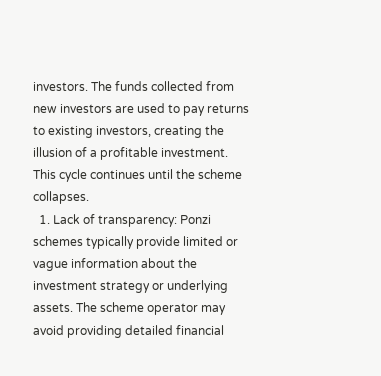investors. The funds collected from new investors are used to pay returns to existing investors, creating the illusion of a profitable investment. This cycle continues until the scheme collapses.
  1. Lack of transparency: Ponzi schemes typically provide limited or vague information about the investment strategy or underlying assets. The scheme operator may avoid providing detailed financial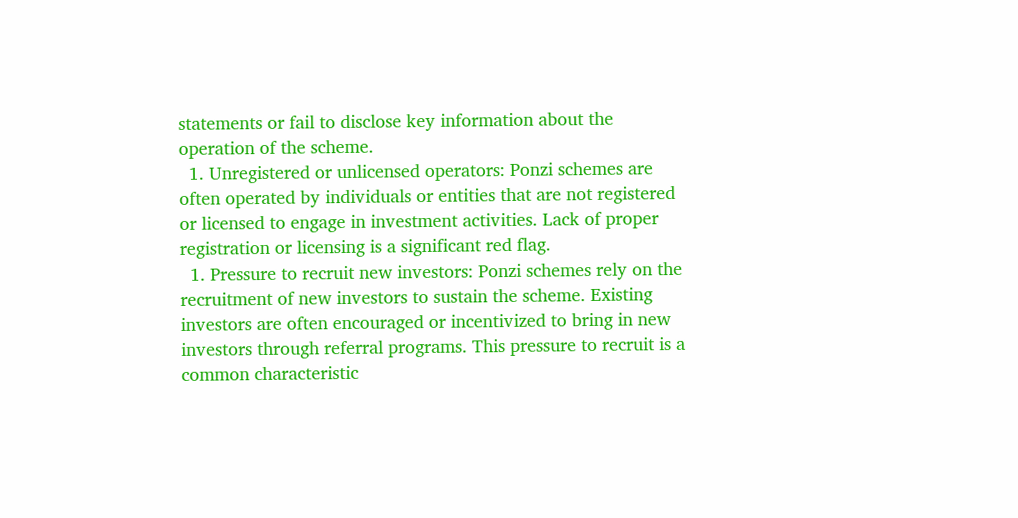statements or fail to disclose key information about the operation of the scheme.
  1. Unregistered or unlicensed operators: Ponzi schemes are often operated by individuals or entities that are not registered or licensed to engage in investment activities. Lack of proper registration or licensing is a significant red flag.
  1. Pressure to recruit new investors: Ponzi schemes rely on the recruitment of new investors to sustain the scheme. Existing investors are often encouraged or incentivized to bring in new investors through referral programs. This pressure to recruit is a common characteristic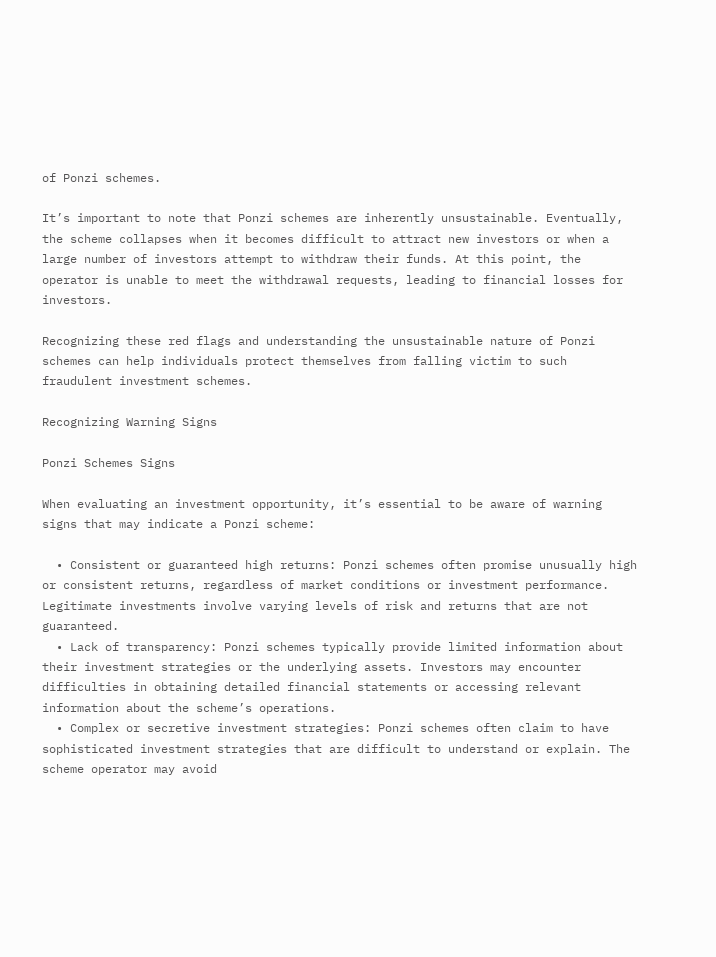of Ponzi schemes.

It’s important to note that Ponzi schemes are inherently unsustainable. Eventually, the scheme collapses when it becomes difficult to attract new investors or when a large number of investors attempt to withdraw their funds. At this point, the operator is unable to meet the withdrawal requests, leading to financial losses for investors.

Recognizing these red flags and understanding the unsustainable nature of Ponzi schemes can help individuals protect themselves from falling victim to such fraudulent investment schemes.

Recognizing Warning Signs

Ponzi Schemes Signs

When evaluating an investment opportunity, it’s essential to be aware of warning signs that may indicate a Ponzi scheme:

  • Consistent or guaranteed high returns: Ponzi schemes often promise unusually high or consistent returns, regardless of market conditions or investment performance. Legitimate investments involve varying levels of risk and returns that are not guaranteed.
  • Lack of transparency: Ponzi schemes typically provide limited information about their investment strategies or the underlying assets. Investors may encounter difficulties in obtaining detailed financial statements or accessing relevant information about the scheme’s operations.
  • Complex or secretive investment strategies: Ponzi schemes often claim to have sophisticated investment strategies that are difficult to understand or explain. The scheme operator may avoid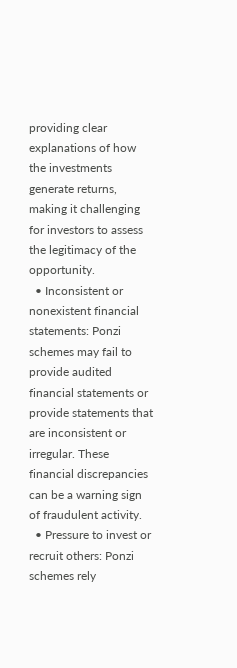providing clear explanations of how the investments generate returns, making it challenging for investors to assess the legitimacy of the opportunity.
  • Inconsistent or nonexistent financial statements: Ponzi schemes may fail to provide audited financial statements or provide statements that are inconsistent or irregular. These financial discrepancies can be a warning sign of fraudulent activity.
  • Pressure to invest or recruit others: Ponzi schemes rely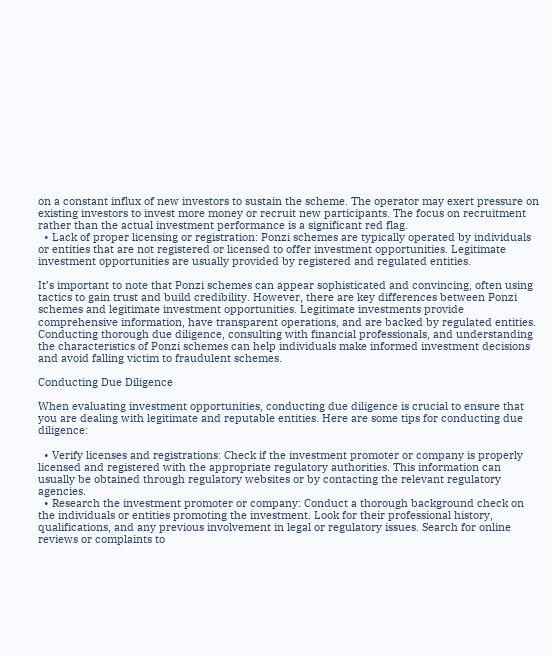on a constant influx of new investors to sustain the scheme. The operator may exert pressure on existing investors to invest more money or recruit new participants. The focus on recruitment rather than the actual investment performance is a significant red flag.
  • Lack of proper licensing or registration: Ponzi schemes are typically operated by individuals or entities that are not registered or licensed to offer investment opportunities. Legitimate investment opportunities are usually provided by registered and regulated entities.

It’s important to note that Ponzi schemes can appear sophisticated and convincing, often using tactics to gain trust and build credibility. However, there are key differences between Ponzi schemes and legitimate investment opportunities. Legitimate investments provide comprehensive information, have transparent operations, and are backed by regulated entities. Conducting thorough due diligence, consulting with financial professionals, and understanding the characteristics of Ponzi schemes can help individuals make informed investment decisions and avoid falling victim to fraudulent schemes.

Conducting Due Diligence

When evaluating investment opportunities, conducting due diligence is crucial to ensure that you are dealing with legitimate and reputable entities. Here are some tips for conducting due diligence:

  • Verify licenses and registrations: Check if the investment promoter or company is properly licensed and registered with the appropriate regulatory authorities. This information can usually be obtained through regulatory websites or by contacting the relevant regulatory agencies.
  • Research the investment promoter or company: Conduct a thorough background check on the individuals or entities promoting the investment. Look for their professional history, qualifications, and any previous involvement in legal or regulatory issues. Search for online reviews or complaints to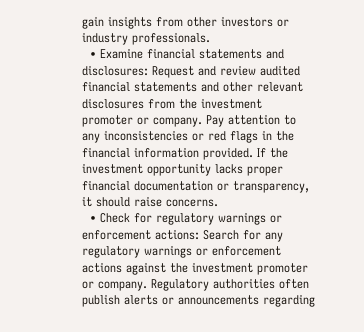gain insights from other investors or industry professionals.
  • Examine financial statements and disclosures: Request and review audited financial statements and other relevant disclosures from the investment promoter or company. Pay attention to any inconsistencies or red flags in the financial information provided. If the investment opportunity lacks proper financial documentation or transparency, it should raise concerns.
  • Check for regulatory warnings or enforcement actions: Search for any regulatory warnings or enforcement actions against the investment promoter or company. Regulatory authorities often publish alerts or announcements regarding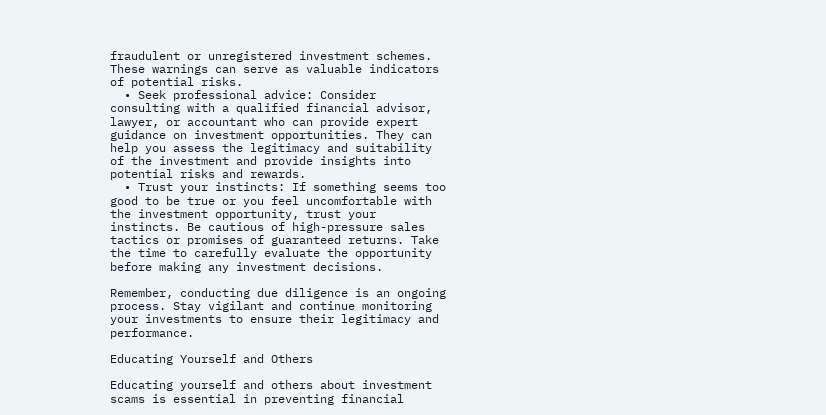fraudulent or unregistered investment schemes. These warnings can serve as valuable indicators of potential risks.
  • Seek professional advice: Consider consulting with a qualified financial advisor, lawyer, or accountant who can provide expert guidance on investment opportunities. They can help you assess the legitimacy and suitability of the investment and provide insights into potential risks and rewards.
  • Trust your instincts: If something seems too good to be true or you feel uncomfortable with the investment opportunity, trust your instincts. Be cautious of high-pressure sales tactics or promises of guaranteed returns. Take the time to carefully evaluate the opportunity before making any investment decisions.

Remember, conducting due diligence is an ongoing process. Stay vigilant and continue monitoring your investments to ensure their legitimacy and performance.

Educating Yourself and Others

Educating yourself and others about investment scams is essential in preventing financial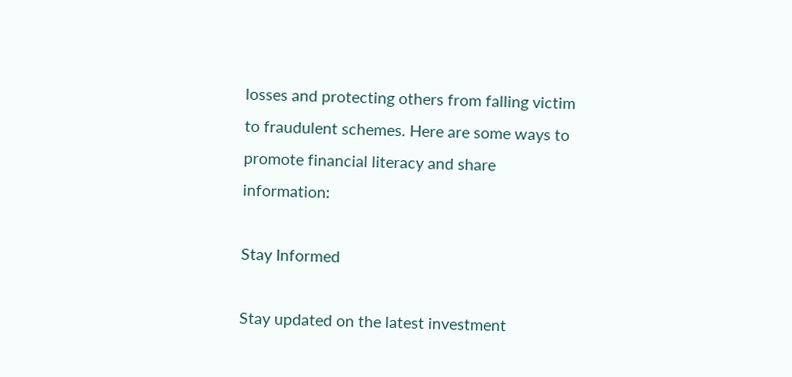losses and protecting others from falling victim to fraudulent schemes. Here are some ways to promote financial literacy and share information:

Stay Informed

Stay updated on the latest investment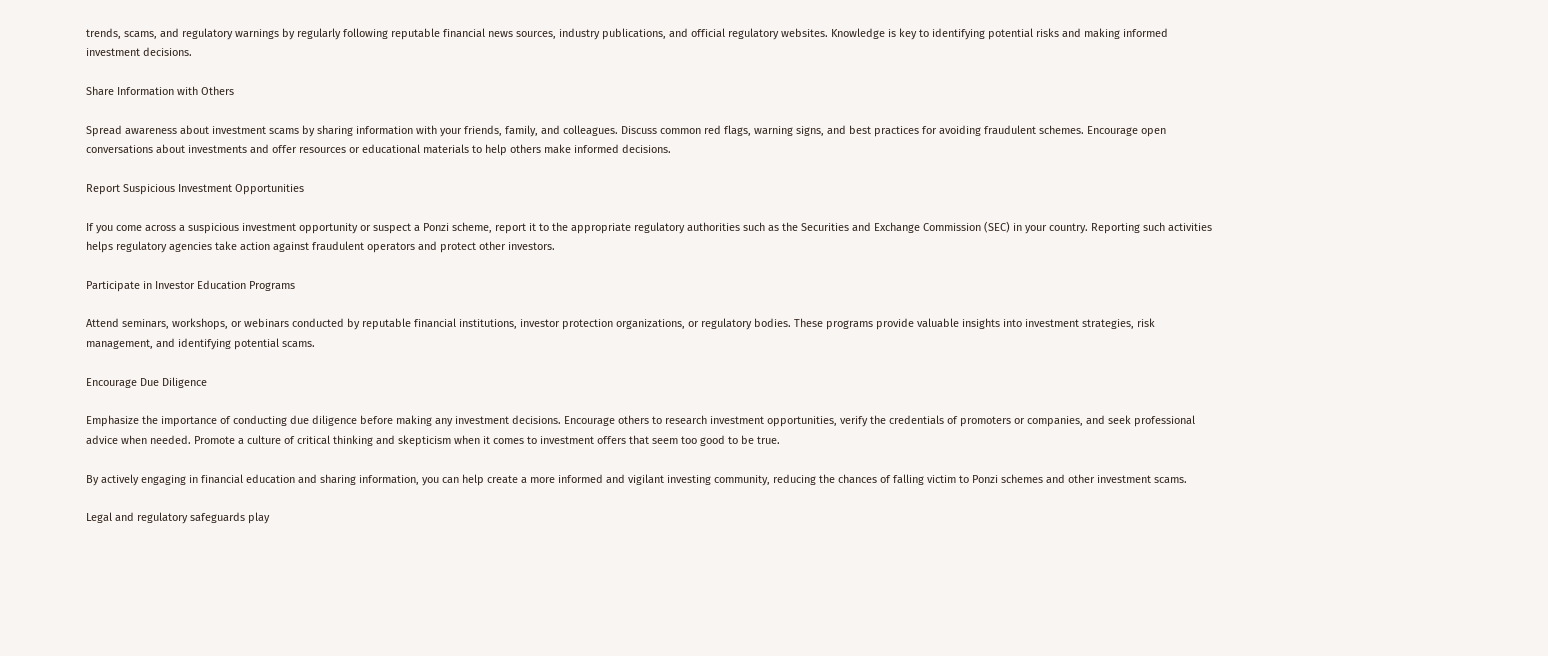trends, scams, and regulatory warnings by regularly following reputable financial news sources, industry publications, and official regulatory websites. Knowledge is key to identifying potential risks and making informed investment decisions.

Share Information with Others

Spread awareness about investment scams by sharing information with your friends, family, and colleagues. Discuss common red flags, warning signs, and best practices for avoiding fraudulent schemes. Encourage open conversations about investments and offer resources or educational materials to help others make informed decisions.

Report Suspicious Investment Opportunities

If you come across a suspicious investment opportunity or suspect a Ponzi scheme, report it to the appropriate regulatory authorities such as the Securities and Exchange Commission (SEC) in your country. Reporting such activities helps regulatory agencies take action against fraudulent operators and protect other investors.

Participate in Investor Education Programs

Attend seminars, workshops, or webinars conducted by reputable financial institutions, investor protection organizations, or regulatory bodies. These programs provide valuable insights into investment strategies, risk management, and identifying potential scams.

Encourage Due Diligence

Emphasize the importance of conducting due diligence before making any investment decisions. Encourage others to research investment opportunities, verify the credentials of promoters or companies, and seek professional advice when needed. Promote a culture of critical thinking and skepticism when it comes to investment offers that seem too good to be true.

By actively engaging in financial education and sharing information, you can help create a more informed and vigilant investing community, reducing the chances of falling victim to Ponzi schemes and other investment scams.

Legal and regulatory safeguards play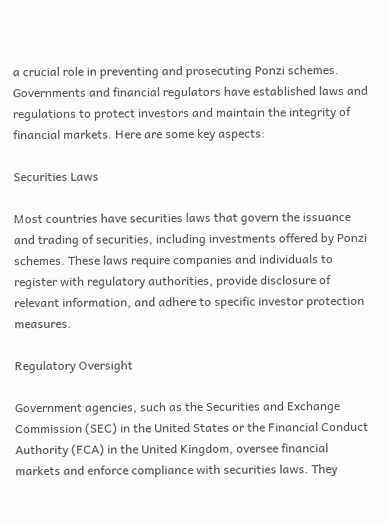a crucial role in preventing and prosecuting Ponzi schemes. Governments and financial regulators have established laws and regulations to protect investors and maintain the integrity of financial markets. Here are some key aspects:

Securities Laws

Most countries have securities laws that govern the issuance and trading of securities, including investments offered by Ponzi schemes. These laws require companies and individuals to register with regulatory authorities, provide disclosure of relevant information, and adhere to specific investor protection measures.

Regulatory Oversight

Government agencies, such as the Securities and Exchange Commission (SEC) in the United States or the Financial Conduct Authority (FCA) in the United Kingdom, oversee financial markets and enforce compliance with securities laws. They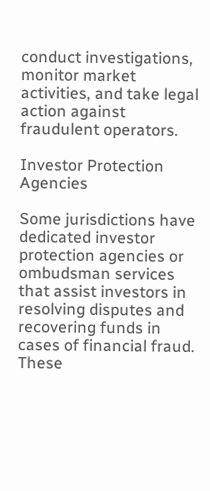conduct investigations, monitor market activities, and take legal action against fraudulent operators.

Investor Protection Agencies

Some jurisdictions have dedicated investor protection agencies or ombudsman services that assist investors in resolving disputes and recovering funds in cases of financial fraud. These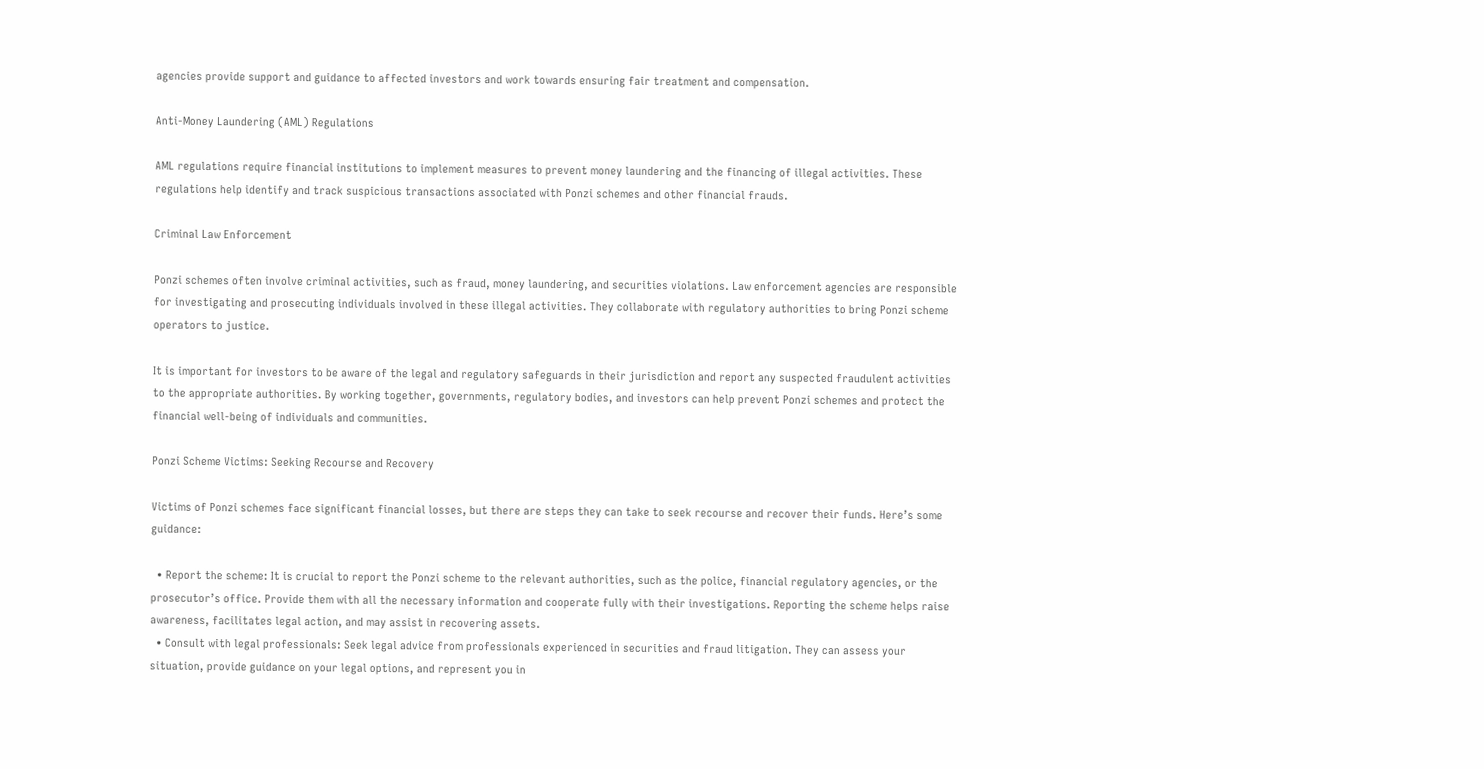agencies provide support and guidance to affected investors and work towards ensuring fair treatment and compensation.

Anti-Money Laundering (AML) Regulations

AML regulations require financial institutions to implement measures to prevent money laundering and the financing of illegal activities. These regulations help identify and track suspicious transactions associated with Ponzi schemes and other financial frauds.

Criminal Law Enforcement

Ponzi schemes often involve criminal activities, such as fraud, money laundering, and securities violations. Law enforcement agencies are responsible for investigating and prosecuting individuals involved in these illegal activities. They collaborate with regulatory authorities to bring Ponzi scheme operators to justice.

It is important for investors to be aware of the legal and regulatory safeguards in their jurisdiction and report any suspected fraudulent activities to the appropriate authorities. By working together, governments, regulatory bodies, and investors can help prevent Ponzi schemes and protect the financial well-being of individuals and communities.

Ponzi Scheme Victims: Seeking Recourse and Recovery

Victims of Ponzi schemes face significant financial losses, but there are steps they can take to seek recourse and recover their funds. Here’s some guidance:

  • Report the scheme: It is crucial to report the Ponzi scheme to the relevant authorities, such as the police, financial regulatory agencies, or the prosecutor’s office. Provide them with all the necessary information and cooperate fully with their investigations. Reporting the scheme helps raise awareness, facilitates legal action, and may assist in recovering assets.
  • Consult with legal professionals: Seek legal advice from professionals experienced in securities and fraud litigation. They can assess your situation, provide guidance on your legal options, and represent you in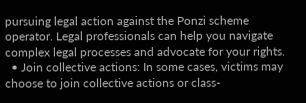pursuing legal action against the Ponzi scheme operator. Legal professionals can help you navigate complex legal processes and advocate for your rights.
  • Join collective actions: In some cases, victims may choose to join collective actions or class-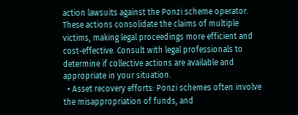action lawsuits against the Ponzi scheme operator. These actions consolidate the claims of multiple victims, making legal proceedings more efficient and cost-effective. Consult with legal professionals to determine if collective actions are available and appropriate in your situation.
  • Asset recovery efforts: Ponzi schemes often involve the misappropriation of funds, and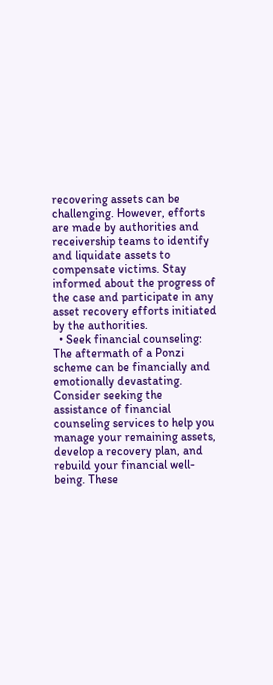recovering assets can be challenging. However, efforts are made by authorities and receivership teams to identify and liquidate assets to compensate victims. Stay informed about the progress of the case and participate in any asset recovery efforts initiated by the authorities.
  • Seek financial counseling: The aftermath of a Ponzi scheme can be financially and emotionally devastating. Consider seeking the assistance of financial counseling services to help you manage your remaining assets, develop a recovery plan, and rebuild your financial well-being. These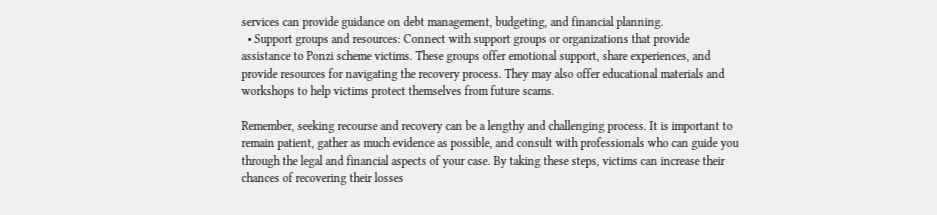services can provide guidance on debt management, budgeting, and financial planning.
  • Support groups and resources: Connect with support groups or organizations that provide assistance to Ponzi scheme victims. These groups offer emotional support, share experiences, and provide resources for navigating the recovery process. They may also offer educational materials and workshops to help victims protect themselves from future scams.

Remember, seeking recourse and recovery can be a lengthy and challenging process. It is important to remain patient, gather as much evidence as possible, and consult with professionals who can guide you through the legal and financial aspects of your case. By taking these steps, victims can increase their chances of recovering their losses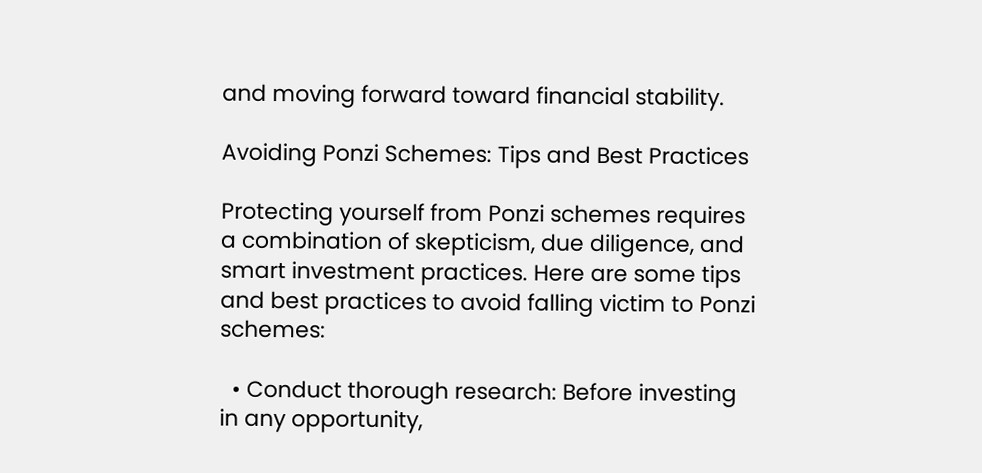and moving forward toward financial stability.

Avoiding Ponzi Schemes: Tips and Best Practices

Protecting yourself from Ponzi schemes requires a combination of skepticism, due diligence, and smart investment practices. Here are some tips and best practices to avoid falling victim to Ponzi schemes:

  • Conduct thorough research: Before investing in any opportunity,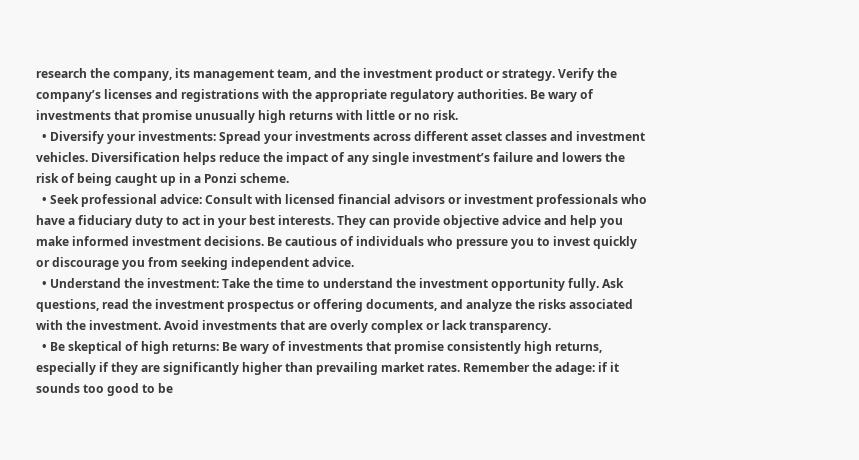research the company, its management team, and the investment product or strategy. Verify the company’s licenses and registrations with the appropriate regulatory authorities. Be wary of investments that promise unusually high returns with little or no risk.
  • Diversify your investments: Spread your investments across different asset classes and investment vehicles. Diversification helps reduce the impact of any single investment’s failure and lowers the risk of being caught up in a Ponzi scheme.
  • Seek professional advice: Consult with licensed financial advisors or investment professionals who have a fiduciary duty to act in your best interests. They can provide objective advice and help you make informed investment decisions. Be cautious of individuals who pressure you to invest quickly or discourage you from seeking independent advice.
  • Understand the investment: Take the time to understand the investment opportunity fully. Ask questions, read the investment prospectus or offering documents, and analyze the risks associated with the investment. Avoid investments that are overly complex or lack transparency.
  • Be skeptical of high returns: Be wary of investments that promise consistently high returns, especially if they are significantly higher than prevailing market rates. Remember the adage: if it sounds too good to be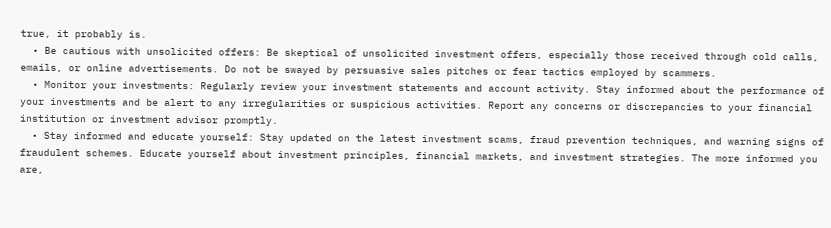true, it probably is.
  • Be cautious with unsolicited offers: Be skeptical of unsolicited investment offers, especially those received through cold calls, emails, or online advertisements. Do not be swayed by persuasive sales pitches or fear tactics employed by scammers.
  • Monitor your investments: Regularly review your investment statements and account activity. Stay informed about the performance of your investments and be alert to any irregularities or suspicious activities. Report any concerns or discrepancies to your financial institution or investment advisor promptly.
  • Stay informed and educate yourself: Stay updated on the latest investment scams, fraud prevention techniques, and warning signs of fraudulent schemes. Educate yourself about investment principles, financial markets, and investment strategies. The more informed you are,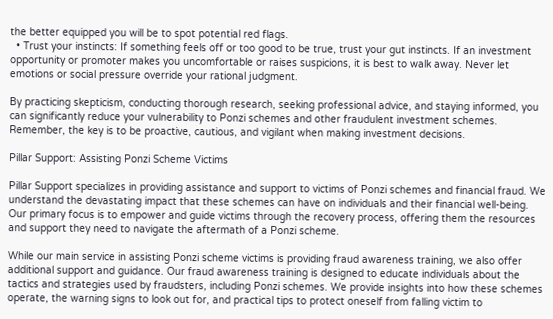the better equipped you will be to spot potential red flags.
  • Trust your instincts: If something feels off or too good to be true, trust your gut instincts. If an investment opportunity or promoter makes you uncomfortable or raises suspicions, it is best to walk away. Never let emotions or social pressure override your rational judgment.

By practicing skepticism, conducting thorough research, seeking professional advice, and staying informed, you can significantly reduce your vulnerability to Ponzi schemes and other fraudulent investment schemes. Remember, the key is to be proactive, cautious, and vigilant when making investment decisions.

Pillar Support: Assisting Ponzi Scheme Victims

Pillar Support specializes in providing assistance and support to victims of Ponzi schemes and financial fraud. We understand the devastating impact that these schemes can have on individuals and their financial well-being. Our primary focus is to empower and guide victims through the recovery process, offering them the resources and support they need to navigate the aftermath of a Ponzi scheme.

While our main service in assisting Ponzi scheme victims is providing fraud awareness training, we also offer additional support and guidance. Our fraud awareness training is designed to educate individuals about the tactics and strategies used by fraudsters, including Ponzi schemes. We provide insights into how these schemes operate, the warning signs to look out for, and practical tips to protect oneself from falling victim to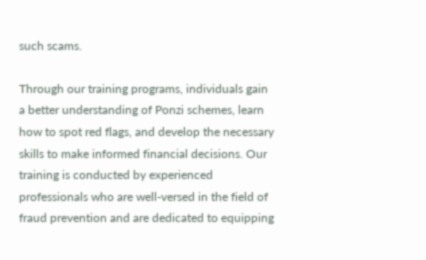such scams.

Through our training programs, individuals gain a better understanding of Ponzi schemes, learn how to spot red flags, and develop the necessary skills to make informed financial decisions. Our training is conducted by experienced professionals who are well-versed in the field of fraud prevention and are dedicated to equipping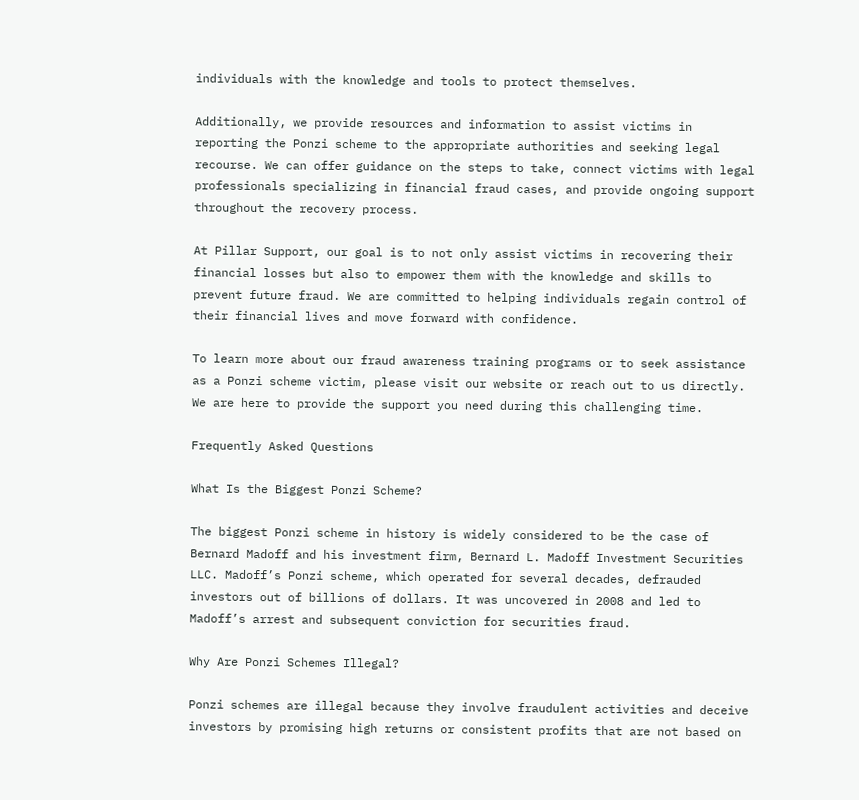individuals with the knowledge and tools to protect themselves.

Additionally, we provide resources and information to assist victims in reporting the Ponzi scheme to the appropriate authorities and seeking legal recourse. We can offer guidance on the steps to take, connect victims with legal professionals specializing in financial fraud cases, and provide ongoing support throughout the recovery process.

At Pillar Support, our goal is to not only assist victims in recovering their financial losses but also to empower them with the knowledge and skills to prevent future fraud. We are committed to helping individuals regain control of their financial lives and move forward with confidence.

To learn more about our fraud awareness training programs or to seek assistance as a Ponzi scheme victim, please visit our website or reach out to us directly. We are here to provide the support you need during this challenging time.

Frequently Asked Questions

What Is the Biggest Ponzi Scheme?

The biggest Ponzi scheme in history is widely considered to be the case of Bernard Madoff and his investment firm, Bernard L. Madoff Investment Securities LLC. Madoff’s Ponzi scheme, which operated for several decades, defrauded investors out of billions of dollars. It was uncovered in 2008 and led to Madoff’s arrest and subsequent conviction for securities fraud.

Why Are Ponzi Schemes Illegal?

Ponzi schemes are illegal because they involve fraudulent activities and deceive investors by promising high returns or consistent profits that are not based on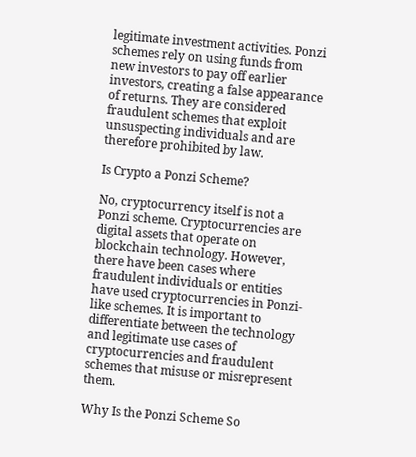legitimate investment activities. Ponzi schemes rely on using funds from new investors to pay off earlier investors, creating a false appearance of returns. They are considered fraudulent schemes that exploit unsuspecting individuals and are therefore prohibited by law.

Is Crypto a Ponzi Scheme?

No, cryptocurrency itself is not a Ponzi scheme. Cryptocurrencies are digital assets that operate on blockchain technology. However, there have been cases where fraudulent individuals or entities have used cryptocurrencies in Ponzi-like schemes. It is important to differentiate between the technology and legitimate use cases of cryptocurrencies and fraudulent schemes that misuse or misrepresent them.

Why Is the Ponzi Scheme So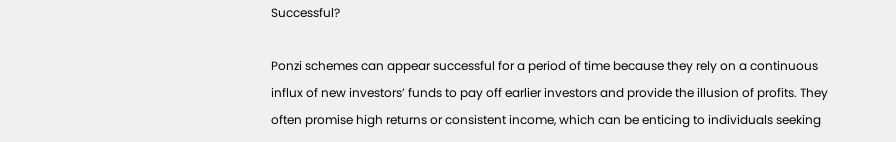Successful?

Ponzi schemes can appear successful for a period of time because they rely on a continuous influx of new investors’ funds to pay off earlier investors and provide the illusion of profits. They often promise high returns or consistent income, which can be enticing to individuals seeking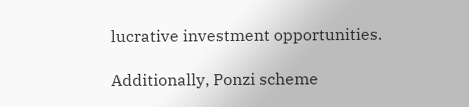lucrative investment opportunities.

Additionally, Ponzi scheme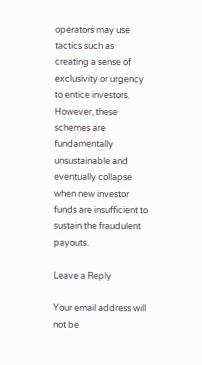operators may use tactics such as creating a sense of exclusivity or urgency to entice investors. However, these schemes are fundamentally unsustainable and eventually collapse when new investor funds are insufficient to sustain the fraudulent payouts.

Leave a Reply

Your email address will not be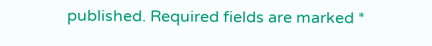published. Required fields are marked *